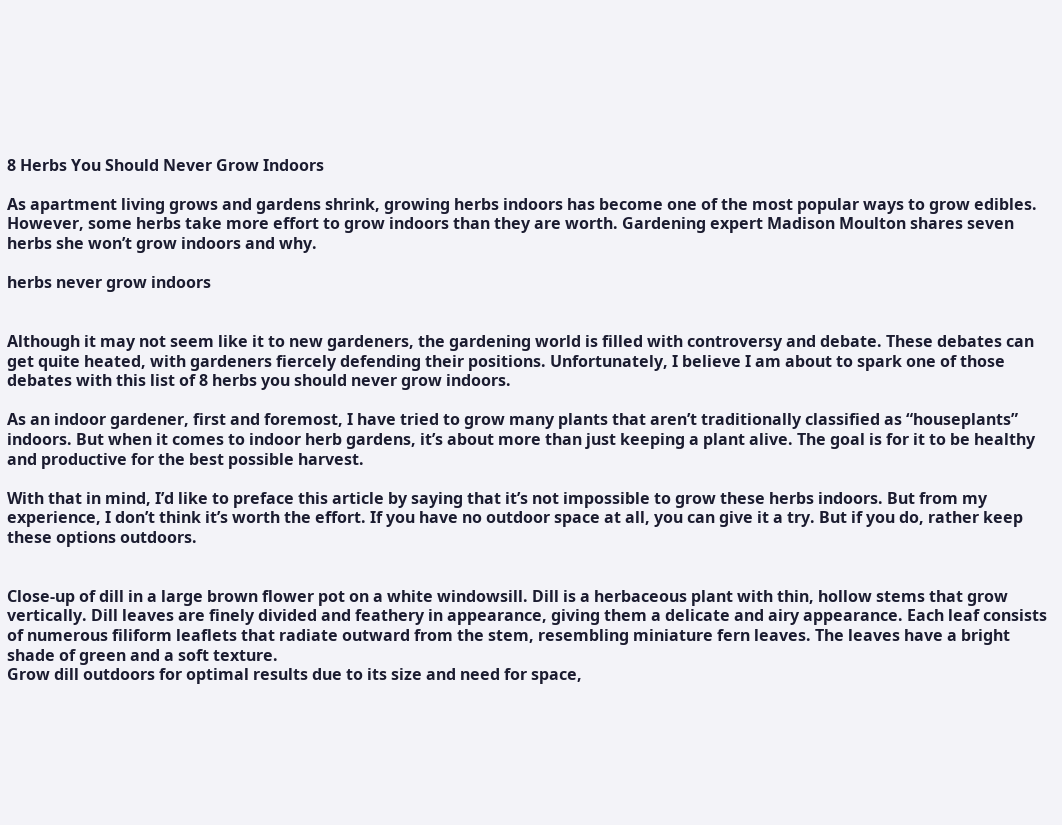8 Herbs You Should Never Grow Indoors

As apartment living grows and gardens shrink, growing herbs indoors has become one of the most popular ways to grow edibles. However, some herbs take more effort to grow indoors than they are worth. Gardening expert Madison Moulton shares seven herbs she won’t grow indoors and why.

herbs never grow indoors


Although it may not seem like it to new gardeners, the gardening world is filled with controversy and debate. These debates can get quite heated, with gardeners fiercely defending their positions. Unfortunately, I believe I am about to spark one of those debates with this list of 8 herbs you should never grow indoors.

As an indoor gardener, first and foremost, I have tried to grow many plants that aren’t traditionally classified as “houseplants” indoors. But when it comes to indoor herb gardens, it’s about more than just keeping a plant alive. The goal is for it to be healthy and productive for the best possible harvest.

With that in mind, I’d like to preface this article by saying that it’s not impossible to grow these herbs indoors. But from my experience, I don’t think it’s worth the effort. If you have no outdoor space at all, you can give it a try. But if you do, rather keep these options outdoors.


Close-up of dill in a large brown flower pot on a white windowsill. Dill is a herbaceous plant with thin, hollow stems that grow vertically. Dill leaves are finely divided and feathery in appearance, giving them a delicate and airy appearance. Each leaf consists of numerous filiform leaflets that radiate outward from the stem, resembling miniature fern leaves. The leaves have a bright shade of green and a soft texture.
Grow dill outdoors for optimal results due to its size and need for space,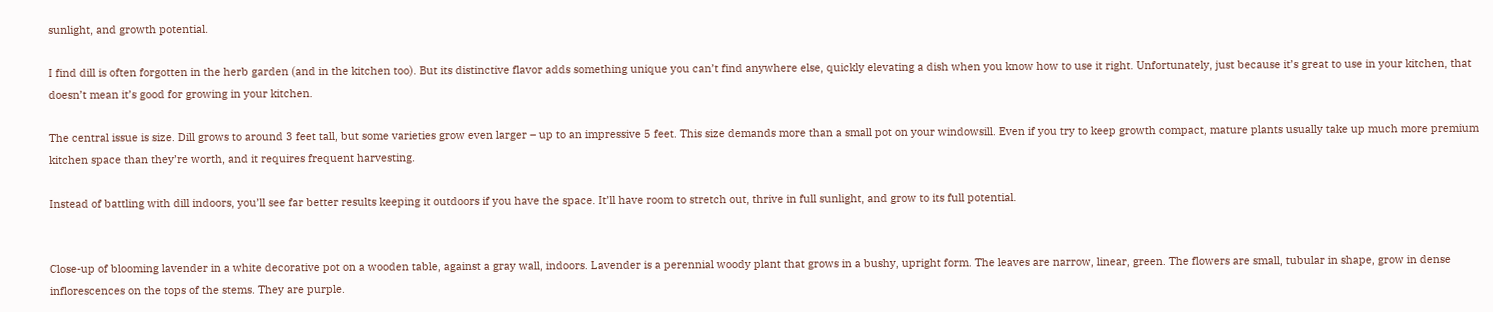sunlight, and growth potential.

I find dill is often forgotten in the herb garden (and in the kitchen too). But its distinctive flavor adds something unique you can’t find anywhere else, quickly elevating a dish when you know how to use it right. Unfortunately, just because it’s great to use in your kitchen, that doesn’t mean it’s good for growing in your kitchen.

The central issue is size. Dill grows to around 3 feet tall, but some varieties grow even larger – up to an impressive 5 feet. This size demands more than a small pot on your windowsill. Even if you try to keep growth compact, mature plants usually take up much more premium kitchen space than they’re worth, and it requires frequent harvesting.

Instead of battling with dill indoors, you’ll see far better results keeping it outdoors if you have the space. It’ll have room to stretch out, thrive in full sunlight, and grow to its full potential.


Close-up of blooming lavender in a white decorative pot on a wooden table, against a gray wall, indoors. Lavender is a perennial woody plant that grows in a bushy, upright form. The leaves are narrow, linear, green. The flowers are small, tubular in shape, grow in dense inflorescences on the tops of the stems. They are purple.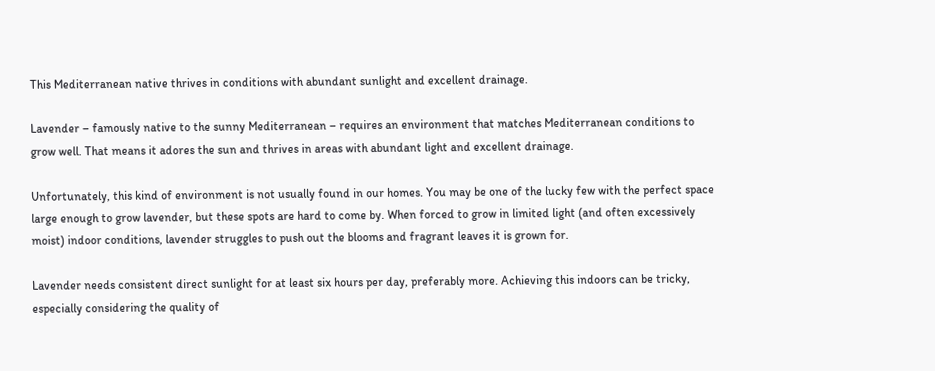This Mediterranean native thrives in conditions with abundant sunlight and excellent drainage.

Lavender – famously native to the sunny Mediterranean – requires an environment that matches Mediterranean conditions to grow well. That means it adores the sun and thrives in areas with abundant light and excellent drainage.

Unfortunately, this kind of environment is not usually found in our homes. You may be one of the lucky few with the perfect space large enough to grow lavender, but these spots are hard to come by. When forced to grow in limited light (and often excessively moist) indoor conditions, lavender struggles to push out the blooms and fragrant leaves it is grown for.

Lavender needs consistent direct sunlight for at least six hours per day, preferably more. Achieving this indoors can be tricky, especially considering the quality of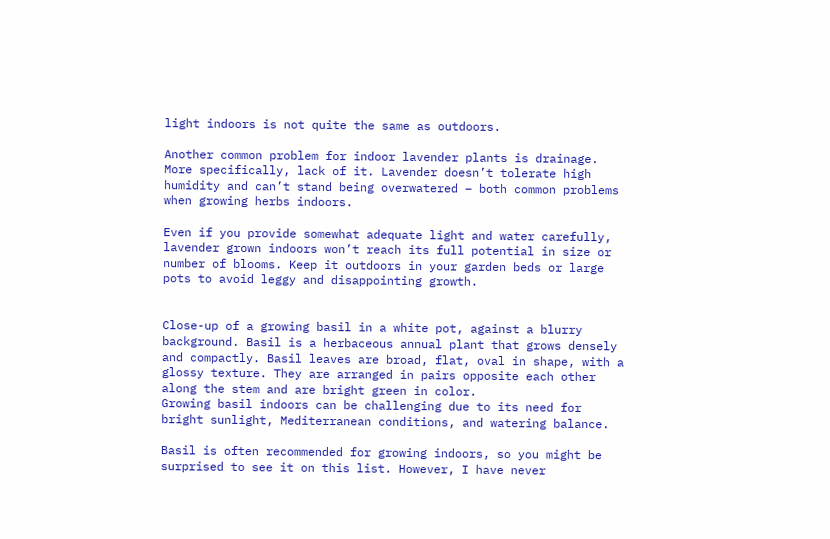light indoors is not quite the same as outdoors.

Another common problem for indoor lavender plants is drainage. More specifically, lack of it. Lavender doesn’t tolerate high humidity and can’t stand being overwatered – both common problems when growing herbs indoors.

Even if you provide somewhat adequate light and water carefully, lavender grown indoors won’t reach its full potential in size or number of blooms. Keep it outdoors in your garden beds or large pots to avoid leggy and disappointing growth.


Close-up of a growing basil in a white pot, against a blurry background. Basil is a herbaceous annual plant that grows densely and compactly. Basil leaves are broad, flat, oval in shape, with a glossy texture. They are arranged in pairs opposite each other along the stem and are bright green in color.
Growing basil indoors can be challenging due to its need for bright sunlight, Mediterranean conditions, and watering balance.

Basil is often recommended for growing indoors, so you might be surprised to see it on this list. However, I have never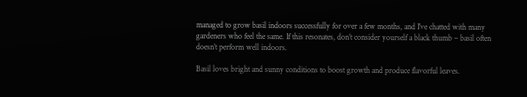managed to grow basil indoors successfully for over a few months, and I’ve chatted with many gardeners who feel the same. If this resonates, don’t consider yourself a black thumb – basil often doesn’t perform well indoors.

Basil loves bright and sunny conditions to boost growth and produce flavorful leaves.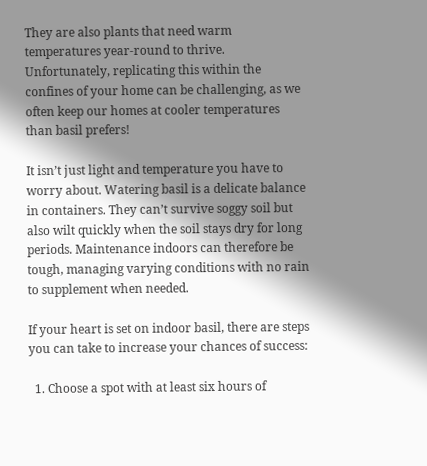They are also plants that need warm temperatures year-round to thrive. Unfortunately, replicating this within the confines of your home can be challenging, as we often keep our homes at cooler temperatures than basil prefers!

It isn’t just light and temperature you have to worry about. Watering basil is a delicate balance in containers. They can’t survive soggy soil but also wilt quickly when the soil stays dry for long periods. Maintenance indoors can therefore be tough, managing varying conditions with no rain to supplement when needed.

If your heart is set on indoor basil, there are steps you can take to increase your chances of success:

  1. Choose a spot with at least six hours of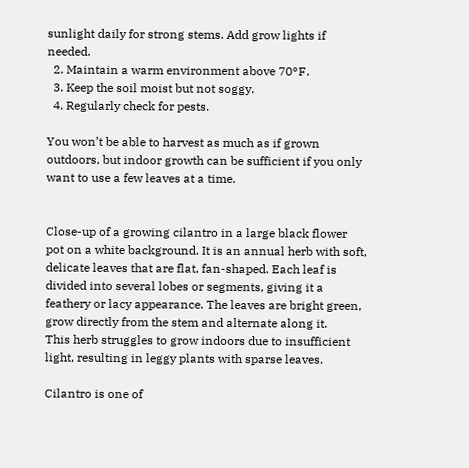sunlight daily for strong stems. Add grow lights if needed.
  2. Maintain a warm environment above 70°F.
  3. Keep the soil moist but not soggy.
  4. Regularly check for pests.

You won’t be able to harvest as much as if grown outdoors, but indoor growth can be sufficient if you only want to use a few leaves at a time.


Close-up of a growing cilantro in a large black flower pot on a white background. It is an annual herb with soft, delicate leaves that are flat, fan-shaped. Each leaf is divided into several lobes or segments, giving it a feathery or lacy appearance. The leaves are bright green, grow directly from the stem and alternate along it.
This herb struggles to grow indoors due to insufficient light, resulting in leggy plants with sparse leaves.

Cilantro is one of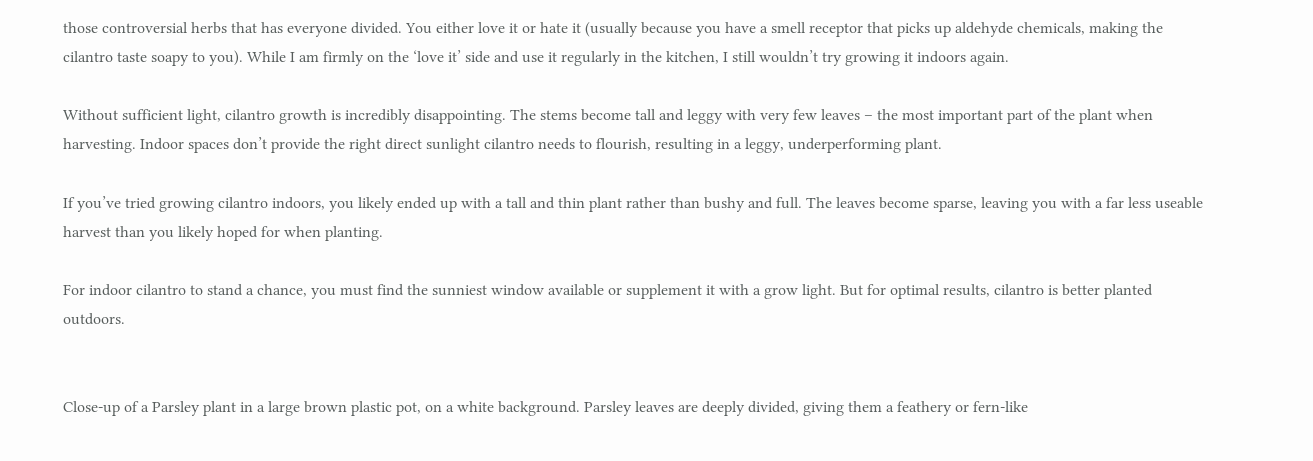those controversial herbs that has everyone divided. You either love it or hate it (usually because you have a smell receptor that picks up aldehyde chemicals, making the cilantro taste soapy to you). While I am firmly on the ‘love it’ side and use it regularly in the kitchen, I still wouldn’t try growing it indoors again.

Without sufficient light, cilantro growth is incredibly disappointing. The stems become tall and leggy with very few leaves – the most important part of the plant when harvesting. Indoor spaces don’t provide the right direct sunlight cilantro needs to flourish, resulting in a leggy, underperforming plant.

If you’ve tried growing cilantro indoors, you likely ended up with a tall and thin plant rather than bushy and full. The leaves become sparse, leaving you with a far less useable harvest than you likely hoped for when planting.

For indoor cilantro to stand a chance, you must find the sunniest window available or supplement it with a grow light. But for optimal results, cilantro is better planted outdoors.


Close-up of a Parsley plant in a large brown plastic pot, on a white background. Parsley leaves are deeply divided, giving them a feathery or fern-like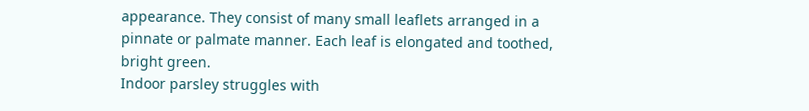appearance. They consist of many small leaflets arranged in a pinnate or palmate manner. Each leaf is elongated and toothed, bright green.
Indoor parsley struggles with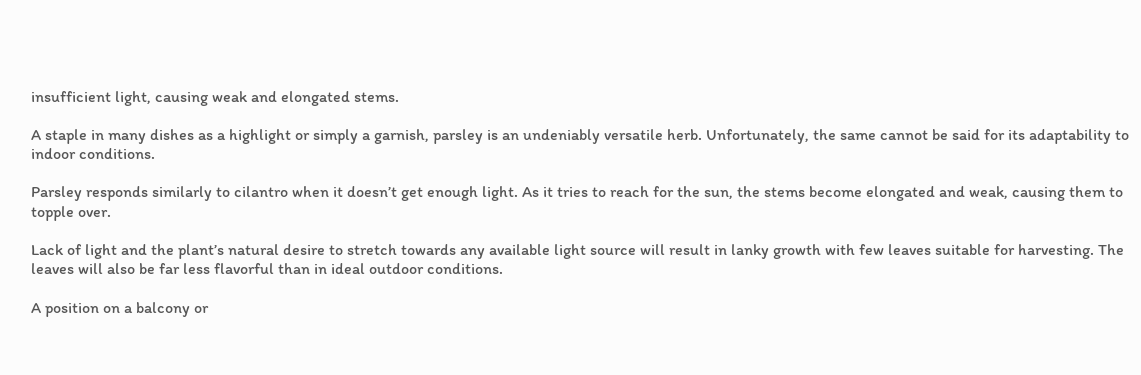insufficient light, causing weak and elongated stems.

A staple in many dishes as a highlight or simply a garnish, parsley is an undeniably versatile herb. Unfortunately, the same cannot be said for its adaptability to indoor conditions.

Parsley responds similarly to cilantro when it doesn’t get enough light. As it tries to reach for the sun, the stems become elongated and weak, causing them to topple over.

Lack of light and the plant’s natural desire to stretch towards any available light source will result in lanky growth with few leaves suitable for harvesting. The leaves will also be far less flavorful than in ideal outdoor conditions.

A position on a balcony or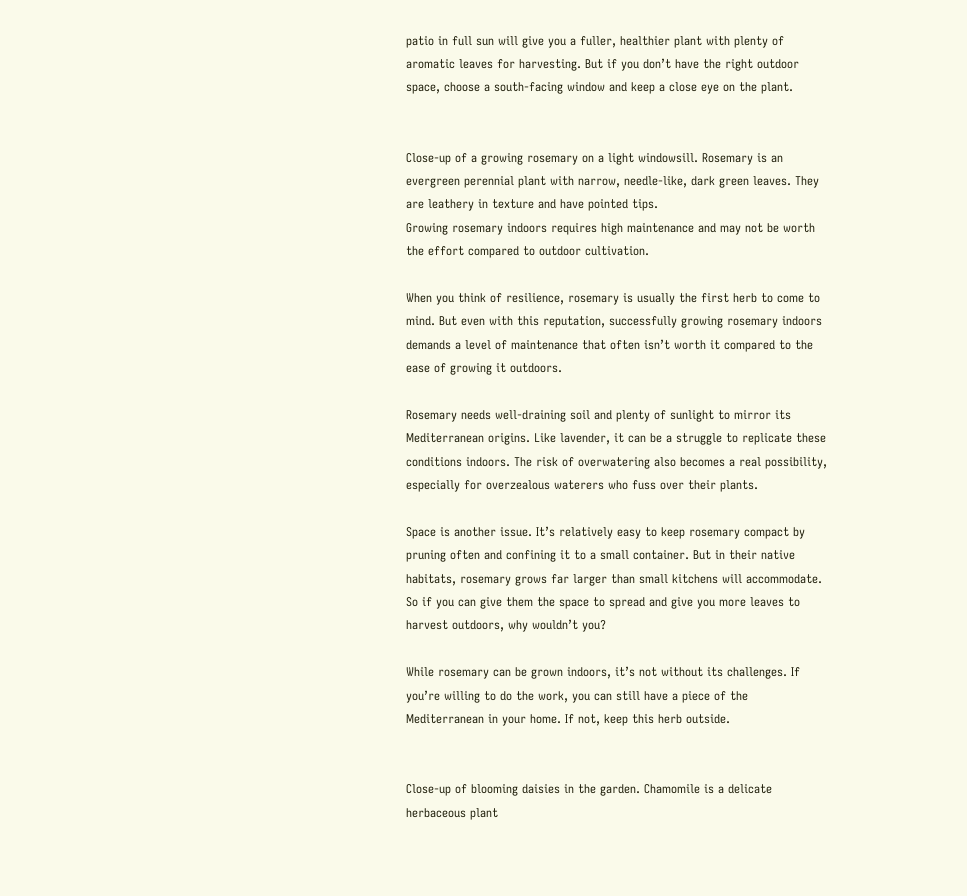patio in full sun will give you a fuller, healthier plant with plenty of aromatic leaves for harvesting. But if you don’t have the right outdoor space, choose a south-facing window and keep a close eye on the plant.


Close-up of a growing rosemary on a light windowsill. Rosemary is an evergreen perennial plant with narrow, needle-like, dark green leaves. They are leathery in texture and have pointed tips.
Growing rosemary indoors requires high maintenance and may not be worth the effort compared to outdoor cultivation.

When you think of resilience, rosemary is usually the first herb to come to mind. But even with this reputation, successfully growing rosemary indoors demands a level of maintenance that often isn’t worth it compared to the ease of growing it outdoors.

Rosemary needs well-draining soil and plenty of sunlight to mirror its Mediterranean origins. Like lavender, it can be a struggle to replicate these conditions indoors. The risk of overwatering also becomes a real possibility, especially for overzealous waterers who fuss over their plants.

Space is another issue. It’s relatively easy to keep rosemary compact by pruning often and confining it to a small container. But in their native habitats, rosemary grows far larger than small kitchens will accommodate. So if you can give them the space to spread and give you more leaves to harvest outdoors, why wouldn’t you?

While rosemary can be grown indoors, it’s not without its challenges. If you’re willing to do the work, you can still have a piece of the Mediterranean in your home. If not, keep this herb outside.


Close-up of blooming daisies in the garden. Chamomile is a delicate herbaceous plant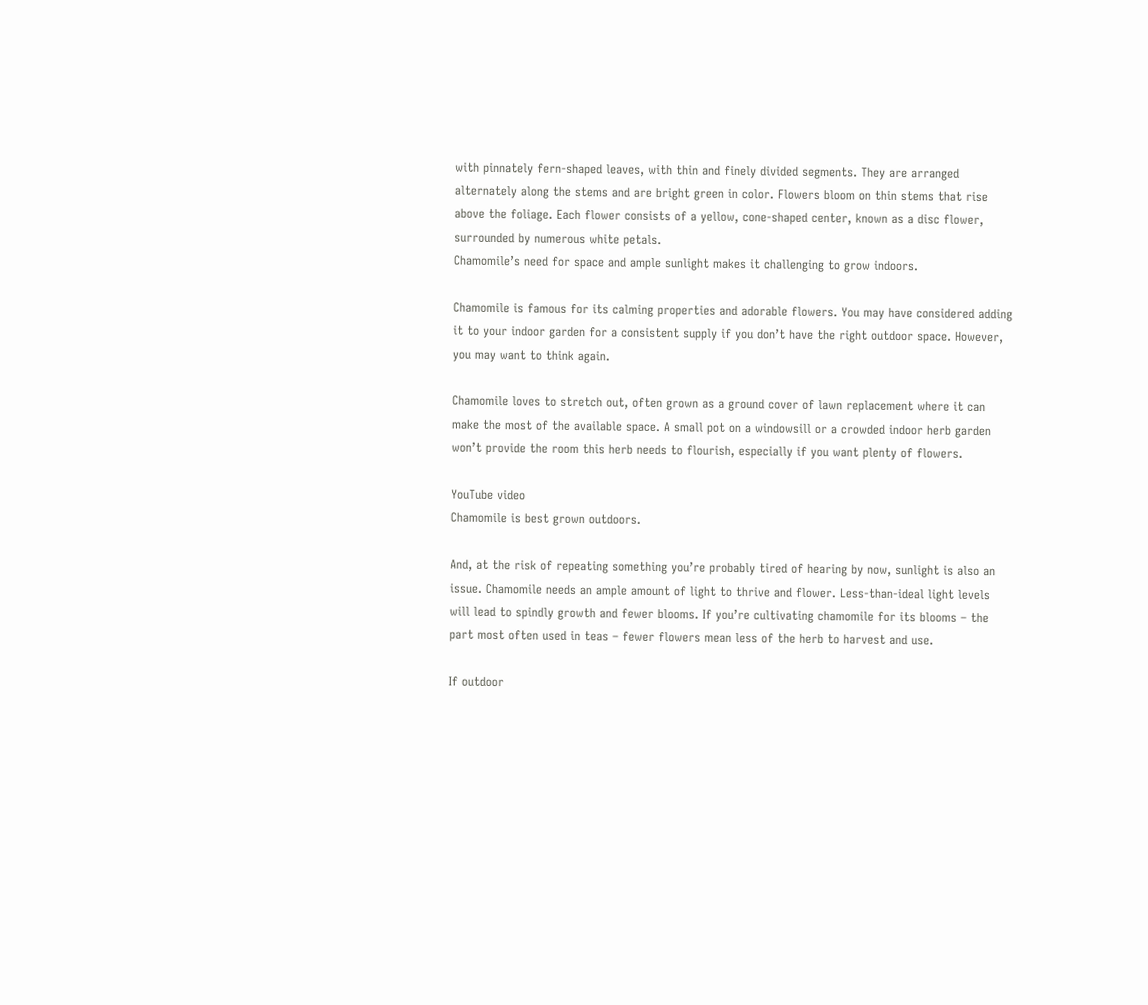with pinnately fern-shaped leaves, with thin and finely divided segments. They are arranged alternately along the stems and are bright green in color. Flowers bloom on thin stems that rise above the foliage. Each flower consists of a yellow, cone-shaped center, known as a disc flower, surrounded by numerous white petals.
Chamomile’s need for space and ample sunlight makes it challenging to grow indoors.

Chamomile is famous for its calming properties and adorable flowers. You may have considered adding it to your indoor garden for a consistent supply if you don’t have the right outdoor space. However, you may want to think again.

Chamomile loves to stretch out, often grown as a ground cover of lawn replacement where it can make the most of the available space. A small pot on a windowsill or a crowded indoor herb garden won’t provide the room this herb needs to flourish, especially if you want plenty of flowers.

YouTube video
Chamomile is best grown outdoors.

And, at the risk of repeating something you’re probably tired of hearing by now, sunlight is also an issue. Chamomile needs an ample amount of light to thrive and flower. Less-than-ideal light levels will lead to spindly growth and fewer blooms. If you’re cultivating chamomile for its blooms – the part most often used in teas – fewer flowers mean less of the herb to harvest and use.

If outdoor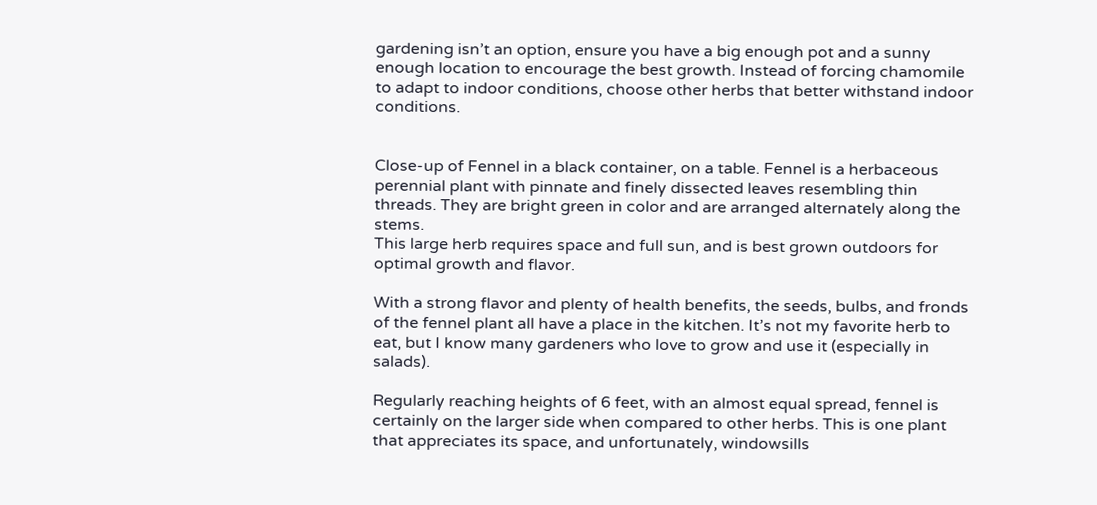gardening isn’t an option, ensure you have a big enough pot and a sunny enough location to encourage the best growth. Instead of forcing chamomile to adapt to indoor conditions, choose other herbs that better withstand indoor conditions.


Close-up of Fennel in a black container, on a table. Fennel is a herbaceous perennial plant with pinnate and finely dissected leaves resembling thin threads. They are bright green in color and are arranged alternately along the stems.
This large herb requires space and full sun, and is best grown outdoors for optimal growth and flavor.

With a strong flavor and plenty of health benefits, the seeds, bulbs, and fronds of the fennel plant all have a place in the kitchen. It’s not my favorite herb to eat, but I know many gardeners who love to grow and use it (especially in salads).

Regularly reaching heights of 6 feet, with an almost equal spread, fennel is certainly on the larger side when compared to other herbs. This is one plant that appreciates its space, and unfortunately, windowsills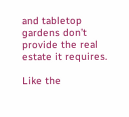and tabletop gardens don’t provide the real estate it requires.

Like the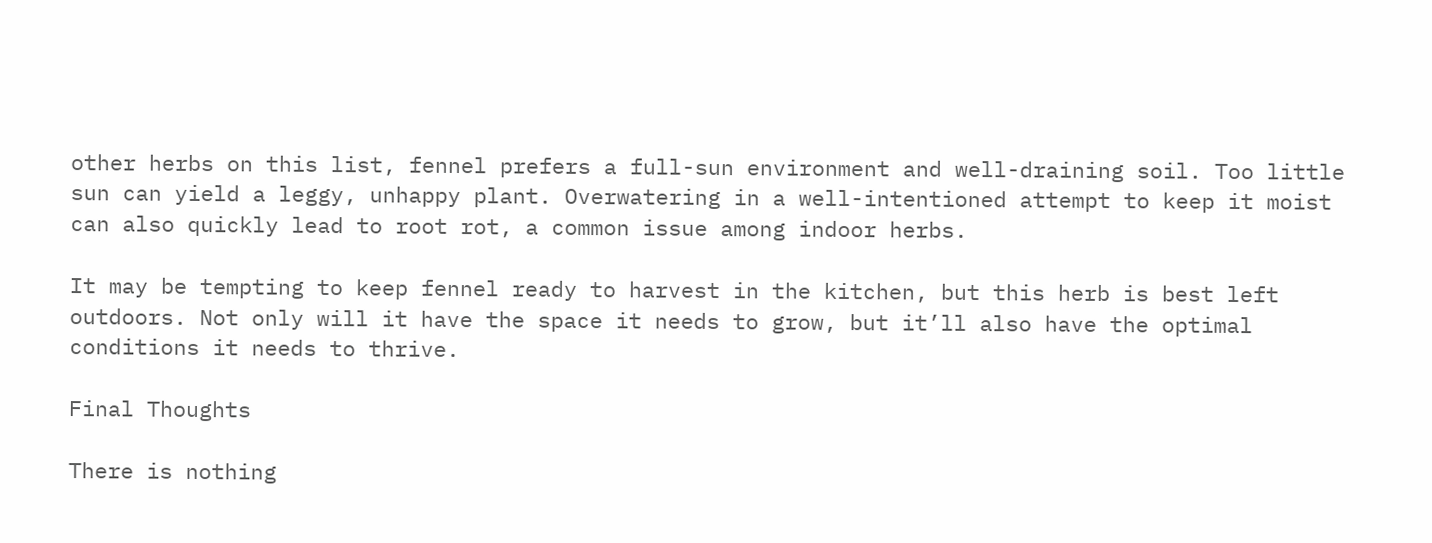other herbs on this list, fennel prefers a full-sun environment and well-draining soil. Too little sun can yield a leggy, unhappy plant. Overwatering in a well-intentioned attempt to keep it moist can also quickly lead to root rot, a common issue among indoor herbs.

It may be tempting to keep fennel ready to harvest in the kitchen, but this herb is best left outdoors. Not only will it have the space it needs to grow, but it’ll also have the optimal conditions it needs to thrive.

Final Thoughts

There is nothing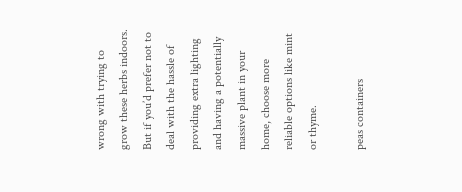wrong with trying to grow these herbs indoors. But if you’d prefer not to deal with the hassle of providing extra lighting and having a potentially massive plant in your home, choose more reliable options like mint or thyme.

peas containers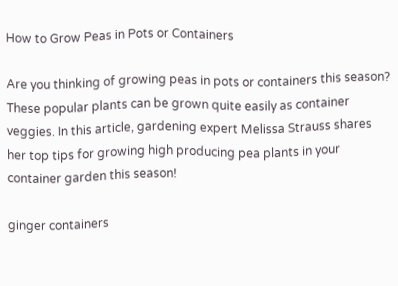How to Grow Peas in Pots or Containers

Are you thinking of growing peas in pots or containers this season? These popular plants can be grown quite easily as container veggies. In this article, gardening expert Melissa Strauss shares her top tips for growing high producing pea plants in your container garden this season!

ginger containers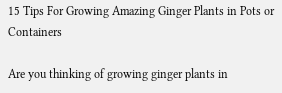15 Tips For Growing Amazing Ginger Plants in Pots or Containers

Are you thinking of growing ginger plants in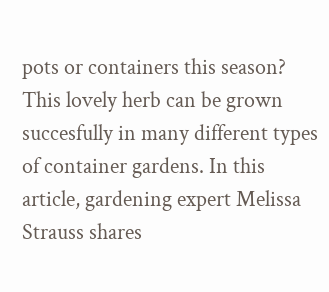pots or containers this season? This lovely herb can be grown succesfully in many different types of container gardens. In this article, gardening expert Melissa Strauss shares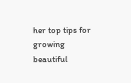her top tips for growing beautiful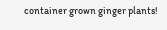container grown ginger plants!